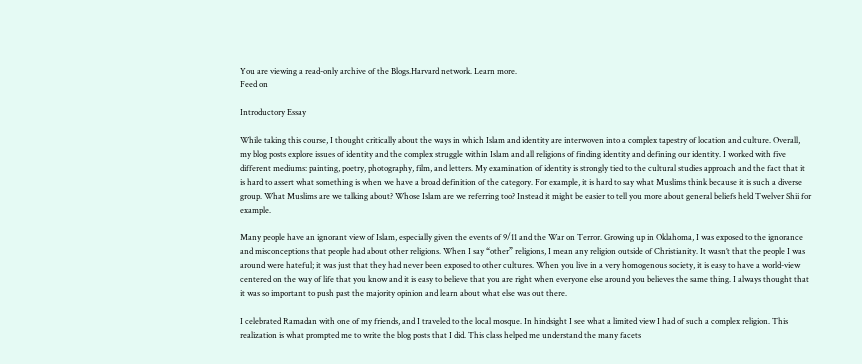You are viewing a read-only archive of the Blogs.Harvard network. Learn more.
Feed on

Introductory Essay

While taking this course, I thought critically about the ways in which Islam and identity are interwoven into a complex tapestry of location and culture. Overall, my blog posts explore issues of identity and the complex struggle within Islam and all religions of finding identity and defining our identity. I worked with five different mediums: painting, poetry, photography, film, and letters. My examination of identity is strongly tied to the cultural studies approach and the fact that it is hard to assert what something is when we have a broad definition of the category. For example, it is hard to say what Muslims think because it is such a diverse group. What Muslims are we talking about? Whose Islam are we referring too? Instead it might be easier to tell you more about general beliefs held Twelver Shii for example.

Many people have an ignorant view of Islam, especially given the events of 9/11 and the War on Terror. Growing up in Oklahoma, I was exposed to the ignorance and misconceptions that people had about other religions. When I say “other” religions, I mean any religion outside of Christianity. It wasn’t that the people I was around were hateful; it was just that they had never been exposed to other cultures. When you live in a very homogenous society, it is easy to have a world-view centered on the way of life that you know and it is easy to believe that you are right when everyone else around you believes the same thing. I always thought that it was so important to push past the majority opinion and learn about what else was out there.

I celebrated Ramadan with one of my friends, and I traveled to the local mosque. In hindsight I see what a limited view I had of such a complex religion. This realization is what prompted me to write the blog posts that I did. This class helped me understand the many facets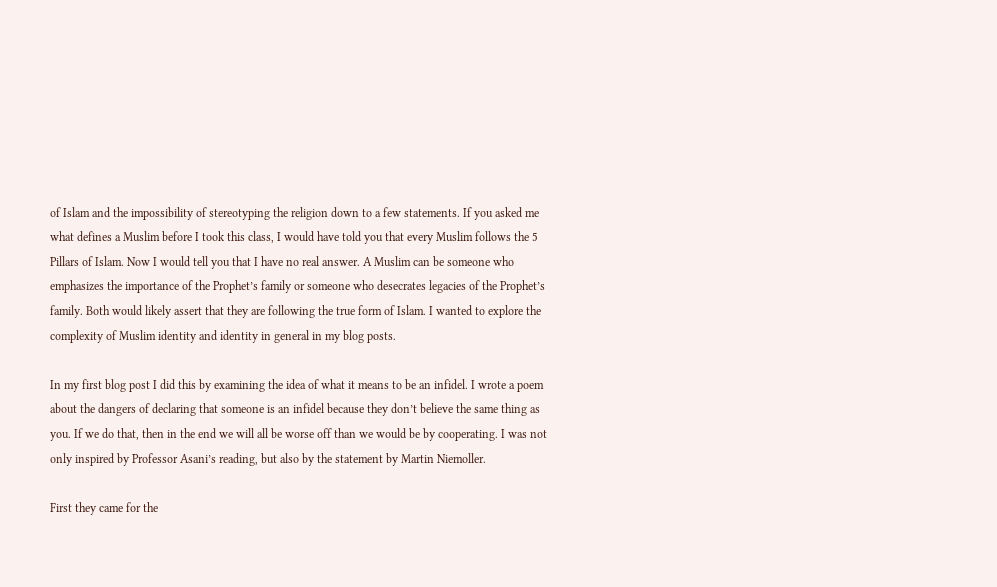of Islam and the impossibility of stereotyping the religion down to a few statements. If you asked me what defines a Muslim before I took this class, I would have told you that every Muslim follows the 5 Pillars of Islam. Now I would tell you that I have no real answer. A Muslim can be someone who emphasizes the importance of the Prophet’s family or someone who desecrates legacies of the Prophet’s family. Both would likely assert that they are following the true form of Islam. I wanted to explore the complexity of Muslim identity and identity in general in my blog posts.

In my first blog post I did this by examining the idea of what it means to be an infidel. I wrote a poem about the dangers of declaring that someone is an infidel because they don’t believe the same thing as you. If we do that, then in the end we will all be worse off than we would be by cooperating. I was not only inspired by Professor Asani’s reading, but also by the statement by Martin Niemoller.

First they came for the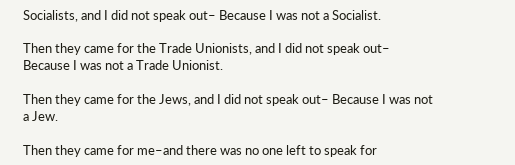Socialists, and I did not speak out– Because I was not a Socialist.

Then they came for the Trade Unionists, and I did not speak out– Because I was not a Trade Unionist.

Then they came for the Jews, and I did not speak out– Because I was not a Jew.

Then they came for me–and there was no one left to speak for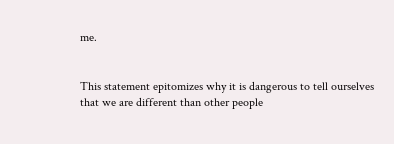me.


This statement epitomizes why it is dangerous to tell ourselves that we are different than other people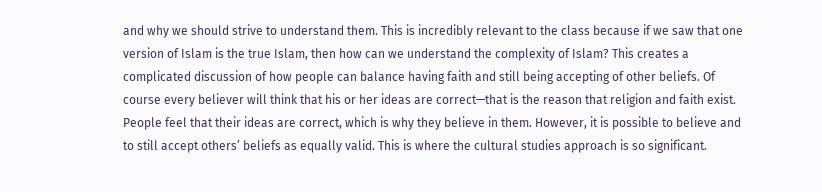and why we should strive to understand them. This is incredibly relevant to the class because if we saw that one version of Islam is the true Islam, then how can we understand the complexity of Islam? This creates a complicated discussion of how people can balance having faith and still being accepting of other beliefs. Of course every believer will think that his or her ideas are correct—that is the reason that religion and faith exist. People feel that their ideas are correct, which is why they believe in them. However, it is possible to believe and to still accept others’ beliefs as equally valid. This is where the cultural studies approach is so significant.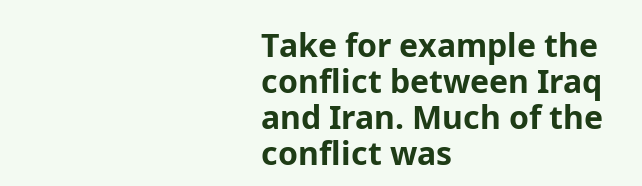Take for example the conflict between Iraq and Iran. Much of the conflict was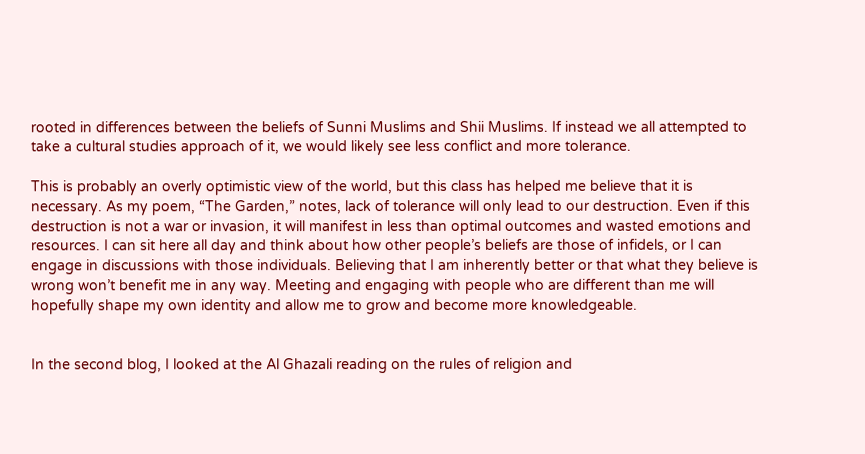rooted in differences between the beliefs of Sunni Muslims and Shii Muslims. If instead we all attempted to take a cultural studies approach of it, we would likely see less conflict and more tolerance.

This is probably an overly optimistic view of the world, but this class has helped me believe that it is necessary. As my poem, “The Garden,” notes, lack of tolerance will only lead to our destruction. Even if this destruction is not a war or invasion, it will manifest in less than optimal outcomes and wasted emotions and resources. I can sit here all day and think about how other people’s beliefs are those of infidels, or I can engage in discussions with those individuals. Believing that I am inherently better or that what they believe is wrong won’t benefit me in any way. Meeting and engaging with people who are different than me will hopefully shape my own identity and allow me to grow and become more knowledgeable.


In the second blog, I looked at the Al Ghazali reading on the rules of religion and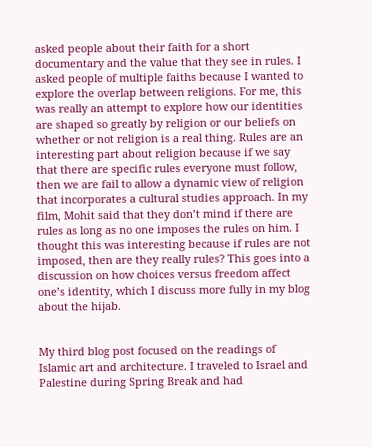asked people about their faith for a short documentary and the value that they see in rules. I asked people of multiple faiths because I wanted to explore the overlap between religions. For me, this was really an attempt to explore how our identities are shaped so greatly by religion or our beliefs on whether or not religion is a real thing. Rules are an interesting part about religion because if we say that there are specific rules everyone must follow, then we are fail to allow a dynamic view of religion that incorporates a cultural studies approach. In my film, Mohit said that they don’t mind if there are rules as long as no one imposes the rules on him. I thought this was interesting because if rules are not imposed, then are they really rules? This goes into a discussion on how choices versus freedom affect one’s identity, which I discuss more fully in my blog about the hijab.


My third blog post focused on the readings of Islamic art and architecture. I traveled to Israel and Palestine during Spring Break and had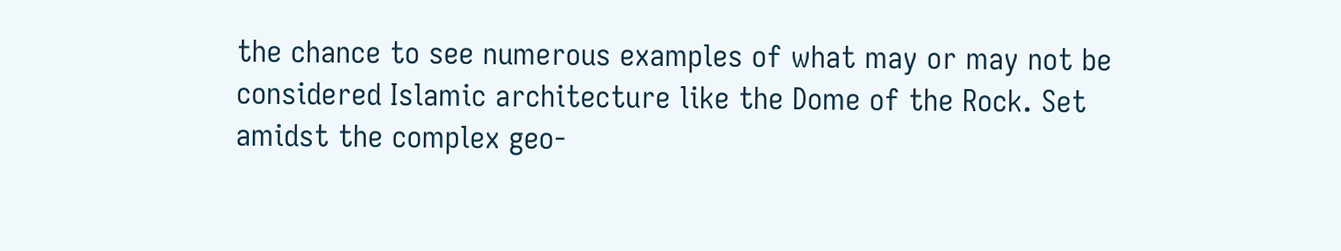the chance to see numerous examples of what may or may not be considered Islamic architecture like the Dome of the Rock. Set amidst the complex geo-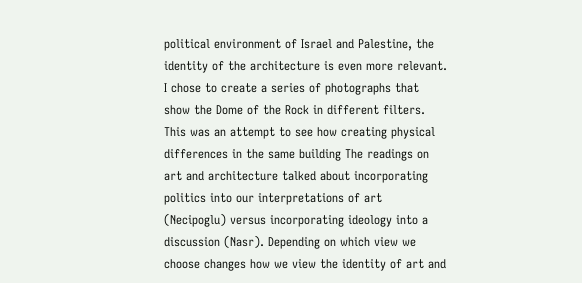political environment of Israel and Palestine, the identity of the architecture is even more relevant. I chose to create a series of photographs that show the Dome of the Rock in different filters. This was an attempt to see how creating physical differences in the same building The readings on art and architecture talked about incorporating politics into our interpretations of art (Necipoglu) versus incorporating ideology into a discussion (Nasr). Depending on which view we choose changes how we view the identity of art and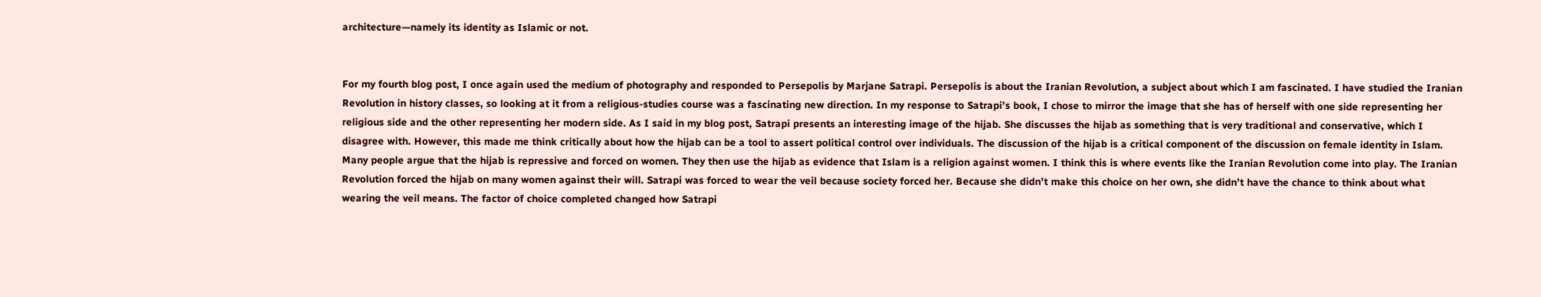architecture—namely its identity as Islamic or not.


For my fourth blog post, I once again used the medium of photography and responded to Persepolis by Marjane Satrapi. Persepolis is about the Iranian Revolution, a subject about which I am fascinated. I have studied the Iranian Revolution in history classes, so looking at it from a religious-studies course was a fascinating new direction. In my response to Satrapi’s book, I chose to mirror the image that she has of herself with one side representing her religious side and the other representing her modern side. As I said in my blog post, Satrapi presents an interesting image of the hijab. She discusses the hijab as something that is very traditional and conservative, which I disagree with. However, this made me think critically about how the hijab can be a tool to assert political control over individuals. The discussion of the hijab is a critical component of the discussion on female identity in Islam. Many people argue that the hijab is repressive and forced on women. They then use the hijab as evidence that Islam is a religion against women. I think this is where events like the Iranian Revolution come into play. The Iranian Revolution forced the hijab on many women against their will. Satrapi was forced to wear the veil because society forced her. Because she didn’t make this choice on her own, she didn’t have the chance to think about what wearing the veil means. The factor of choice completed changed how Satrapi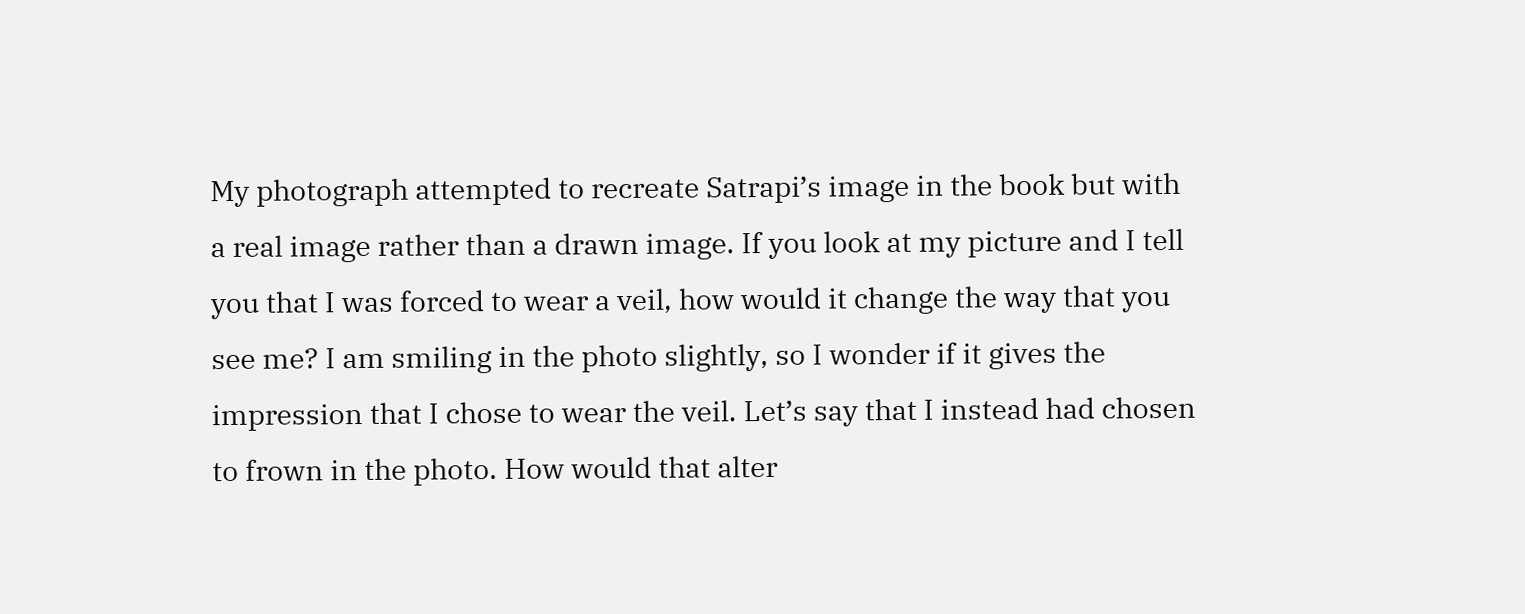My photograph attempted to recreate Satrapi’s image in the book but with a real image rather than a drawn image. If you look at my picture and I tell you that I was forced to wear a veil, how would it change the way that you see me? I am smiling in the photo slightly, so I wonder if it gives the impression that I chose to wear the veil. Let’s say that I instead had chosen to frown in the photo. How would that alter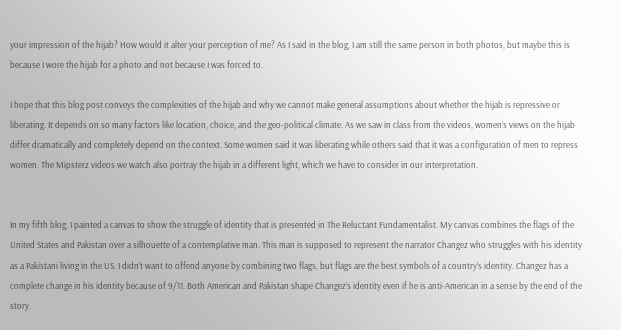your impression of the hijab? How would it alter your perception of me? As I said in the blog, I am still the same person in both photos, but maybe this is because I wore the hijab for a photo and not because I was forced to.

I hope that this blog post conveys the complexities of the hijab and why we cannot make general assumptions about whether the hijab is repressive or liberating. It depends on so many factors like location, choice, and the geo-political climate. As we saw in class from the videos, women’s views on the hijab differ dramatically and completely depend on the context. Some women said it was liberating while others said that it was a configuration of men to repress women. The Mipsterz videos we watch also portray the hijab in a different light, which we have to consider in our interpretation.


In my fifth blog, I painted a canvas to show the struggle of identity that is presented in The Reluctant Fundamentalist. My canvas combines the flags of the United States and Pakistan over a silhouette of a contemplative man. This man is supposed to represent the narrator Changez who struggles with his identity as a Pakistani living in the US. I didn’t want to offend anyone by combining two flags, but flags are the best symbols of a country’s identity. Changez has a complete change in his identity because of 9/11. Both American and Pakistan shape Changez’s identity even if he is anti-American in a sense by the end of the story.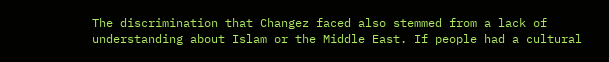The discrimination that Changez faced also stemmed from a lack of understanding about Islam or the Middle East. If people had a cultural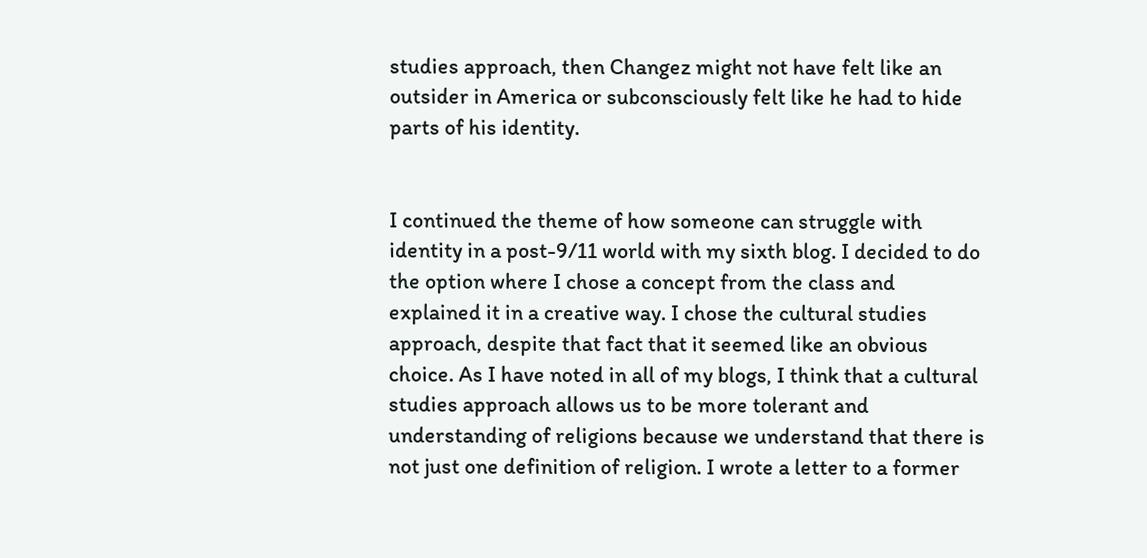studies approach, then Changez might not have felt like an outsider in America or subconsciously felt like he had to hide parts of his identity.


I continued the theme of how someone can struggle with identity in a post-9/11 world with my sixth blog. I decided to do the option where I chose a concept from the class and explained it in a creative way. I chose the cultural studies approach, despite that fact that it seemed like an obvious choice. As I have noted in all of my blogs, I think that a cultural studies approach allows us to be more tolerant and understanding of religions because we understand that there is not just one definition of religion. I wrote a letter to a former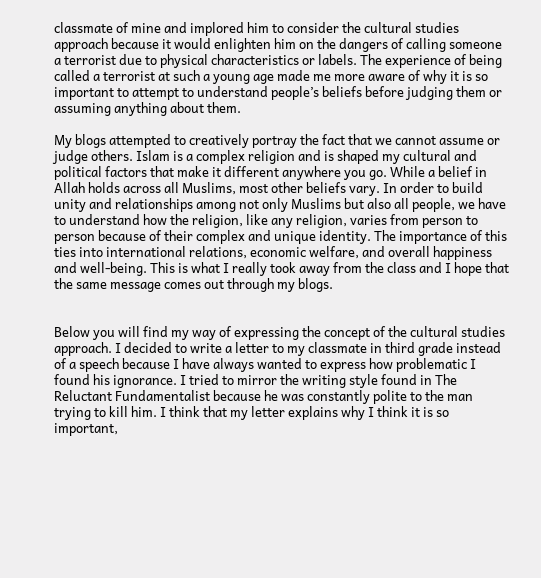classmate of mine and implored him to consider the cultural studies approach because it would enlighten him on the dangers of calling someone a terrorist due to physical characteristics or labels. The experience of being called a terrorist at such a young age made me more aware of why it is so important to attempt to understand people’s beliefs before judging them or assuming anything about them.

My blogs attempted to creatively portray the fact that we cannot assume or judge others. Islam is a complex religion and is shaped my cultural and political factors that make it different anywhere you go. While a belief in Allah holds across all Muslims, most other beliefs vary. In order to build unity and relationships among not only Muslims but also all people, we have to understand how the religion, like any religion, varies from person to person because of their complex and unique identity. The importance of this ties into international relations, economic welfare, and overall happiness and well-being. This is what I really took away from the class and I hope that the same message comes out through my blogs.


Below you will find my way of expressing the concept of the cultural studies approach. I decided to write a letter to my classmate in third grade instead of a speech because I have always wanted to express how problematic I found his ignorance. I tried to mirror the writing style found in The Reluctant Fundamentalist because he was constantly polite to the man trying to kill him. I think that my letter explains why I think it is so important,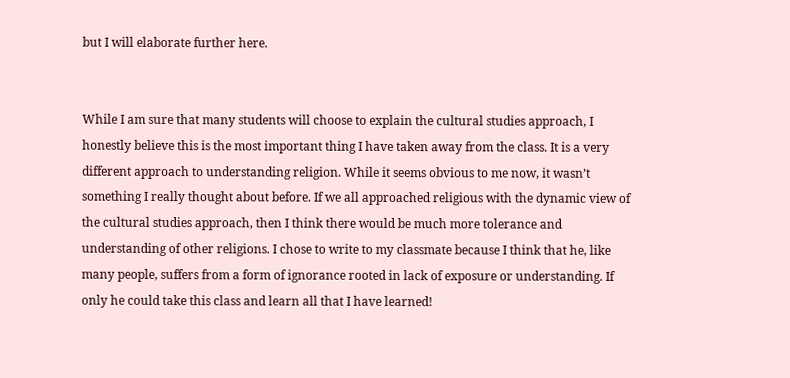but I will elaborate further here.


While I am sure that many students will choose to explain the cultural studies approach, I honestly believe this is the most important thing I have taken away from the class. It is a very different approach to understanding religion. While it seems obvious to me now, it wasn’t something I really thought about before. If we all approached religious with the dynamic view of the cultural studies approach, then I think there would be much more tolerance and understanding of other religions. I chose to write to my classmate because I think that he, like many people, suffers from a form of ignorance rooted in lack of exposure or understanding. If only he could take this class and learn all that I have learned!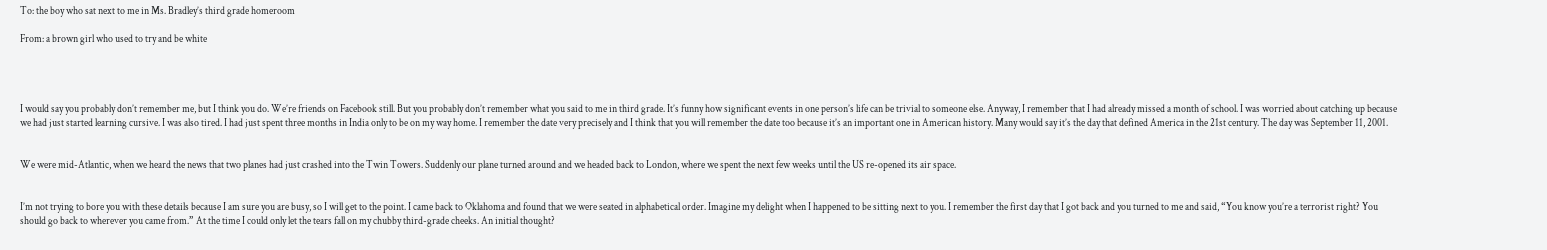To: the boy who sat next to me in Ms. Bradley’s third grade homeroom

From: a brown girl who used to try and be white




I would say you probably don’t remember me, but I think you do. We’re friends on Facebook still. But you probably don’t remember what you said to me in third grade. It’s funny how significant events in one person’s life can be trivial to someone else. Anyway, I remember that I had already missed a month of school. I was worried about catching up because we had just started learning cursive. I was also tired. I had just spent three months in India only to be on my way home. I remember the date very precisely and I think that you will remember the date too because it’s an important one in American history. Many would say it’s the day that defined America in the 21st century. The day was September 11, 2001.


We were mid-Atlantic, when we heard the news that two planes had just crashed into the Twin Towers. Suddenly our plane turned around and we headed back to London, where we spent the next few weeks until the US re-opened its air space.


I’m not trying to bore you with these details because I am sure you are busy, so I will get to the point. I came back to Oklahoma and found that we were seated in alphabetical order. Imagine my delight when I happened to be sitting next to you. I remember the first day that I got back and you turned to me and said, “You know you’re a terrorist right? You should go back to wherever you came from.” At the time I could only let the tears fall on my chubby third-grade cheeks. An initial thought?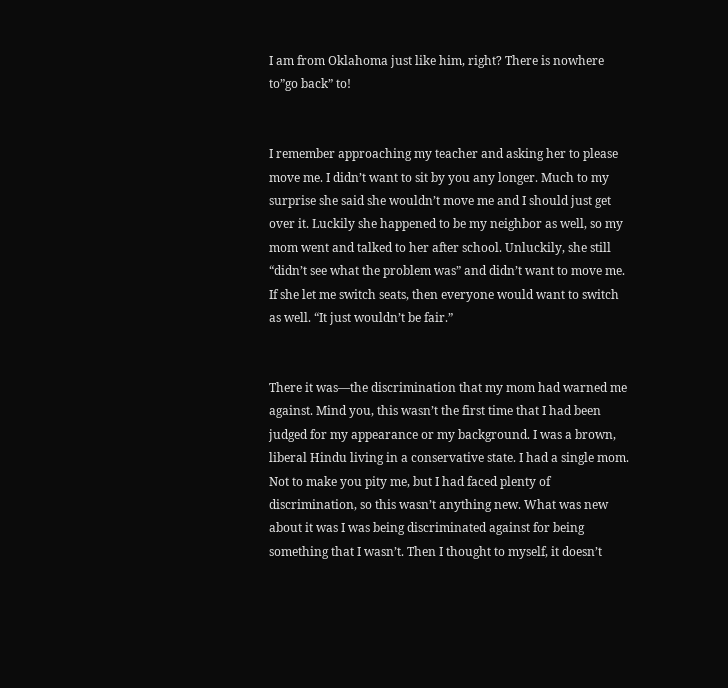I am from Oklahoma just like him, right? There is nowhere to”go back” to!


I remember approaching my teacher and asking her to please move me. I didn’t want to sit by you any longer. Much to my surprise she said she wouldn’t move me and I should just get over it. Luckily she happened to be my neighbor as well, so my mom went and talked to her after school. Unluckily, she still “didn’t see what the problem was” and didn’t want to move me. If she let me switch seats, then everyone would want to switch as well. “It just wouldn’t be fair.”


There it was—the discrimination that my mom had warned me against. Mind you, this wasn’t the first time that I had been judged for my appearance or my background. I was a brown, liberal Hindu living in a conservative state. I had a single mom. Not to make you pity me, but I had faced plenty of discrimination, so this wasn’t anything new. What was new about it was I was being discriminated against for being something that I wasn’t. Then I thought to myself, it doesn’t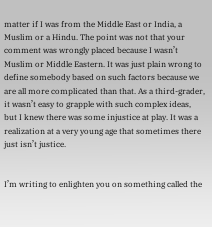matter if I was from the Middle East or India, a Muslim or a Hindu. The point was not that your comment was wrongly placed because I wasn’t Muslim or Middle Eastern. It was just plain wrong to define somebody based on such factors because we are all more complicated than that. As a third-grader, it wasn’t easy to grapple with such complex ideas, but I knew there was some injustice at play. It was a realization at a very young age that sometimes there just isn’t justice.


I’m writing to enlighten you on something called the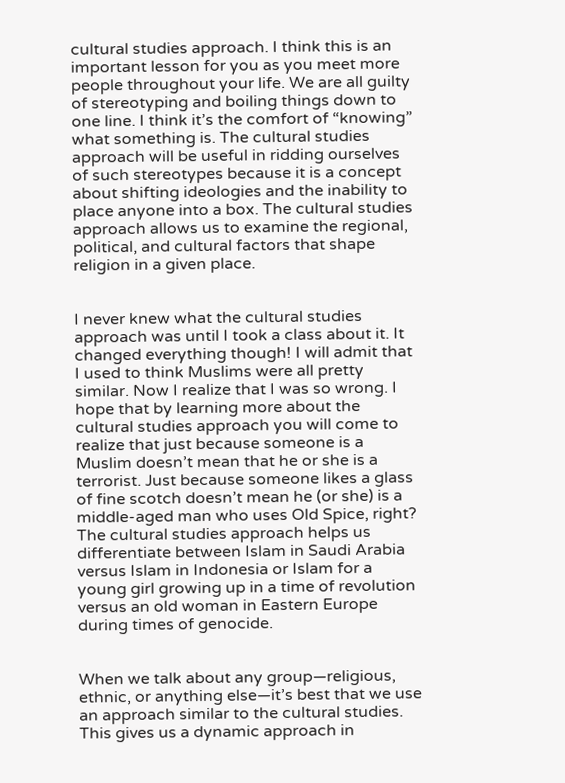cultural studies approach. I think this is an important lesson for you as you meet more people throughout your life. We are all guilty of stereotyping and boiling things down to one line. I think it’s the comfort of “knowing” what something is. The cultural studies approach will be useful in ridding ourselves of such stereotypes because it is a concept about shifting ideologies and the inability to place anyone into a box. The cultural studies approach allows us to examine the regional, political, and cultural factors that shape religion in a given place.


I never knew what the cultural studies approach was until I took a class about it. It changed everything though! I will admit that I used to think Muslims were all pretty similar. Now I realize that I was so wrong. I hope that by learning more about the cultural studies approach you will come to realize that just because someone is a Muslim doesn’t mean that he or she is a terrorist. Just because someone likes a glass of fine scotch doesn’t mean he (or she) is a middle-aged man who uses Old Spice, right? The cultural studies approach helps us differentiate between Islam in Saudi Arabia versus Islam in Indonesia or Islam for a young girl growing up in a time of revolution versus an old woman in Eastern Europe during times of genocide.


When we talk about any group—religious, ethnic, or anything else—it’s best that we use an approach similar to the cultural studies. This gives us a dynamic approach in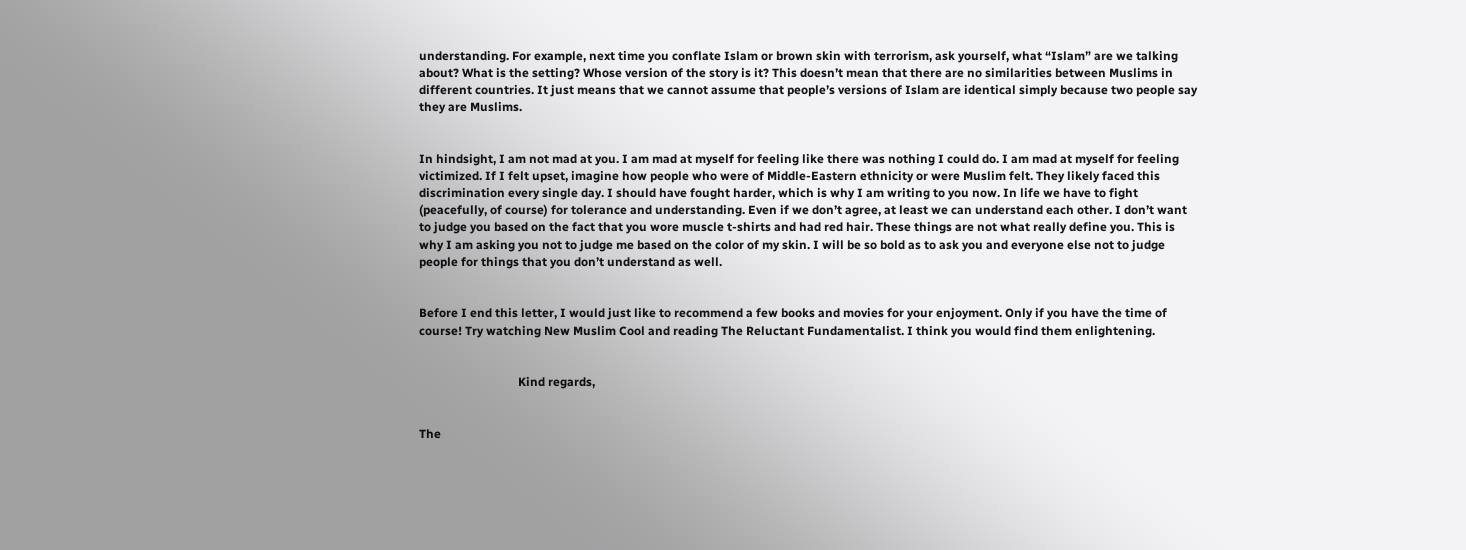understanding. For example, next time you conflate Islam or brown skin with terrorism, ask yourself, what “Islam” are we talking about? What is the setting? Whose version of the story is it? This doesn’t mean that there are no similarities between Muslims in different countries. It just means that we cannot assume that people’s versions of Islam are identical simply because two people say they are Muslims.


In hindsight, I am not mad at you. I am mad at myself for feeling like there was nothing I could do. I am mad at myself for feeling victimized. If I felt upset, imagine how people who were of Middle-Eastern ethnicity or were Muslim felt. They likely faced this discrimination every single day. I should have fought harder, which is why I am writing to you now. In life we have to fight (peacefully, of course) for tolerance and understanding. Even if we don’t agree, at least we can understand each other. I don’t want to judge you based on the fact that you wore muscle t-shirts and had red hair. These things are not what really define you. This is why I am asking you not to judge me based on the color of my skin. I will be so bold as to ask you and everyone else not to judge people for things that you don’t understand as well.


Before I end this letter, I would just like to recommend a few books and movies for your enjoyment. Only if you have the time of course! Try watching New Muslim Cool and reading The Reluctant Fundamentalist. I think you would find them enlightening.


                                 Kind regards,


The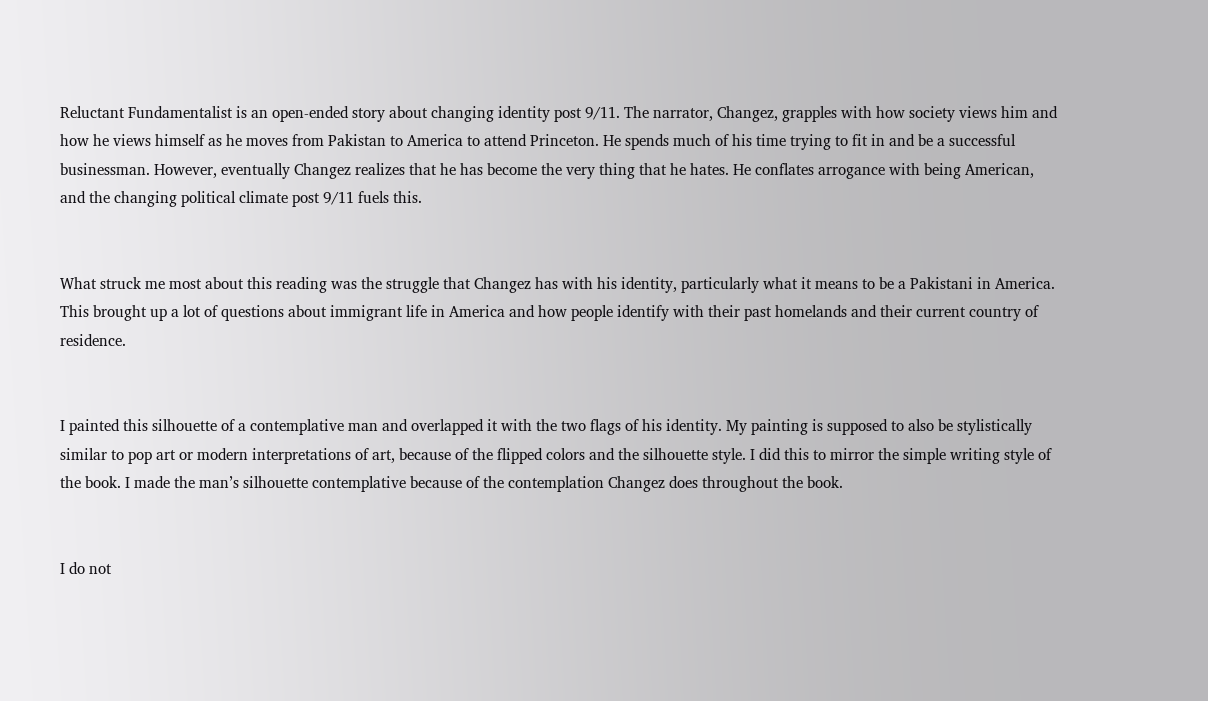Reluctant Fundamentalist is an open-ended story about changing identity post 9/11. The narrator, Changez, grapples with how society views him and how he views himself as he moves from Pakistan to America to attend Princeton. He spends much of his time trying to fit in and be a successful businessman. However, eventually Changez realizes that he has become the very thing that he hates. He conflates arrogance with being American, and the changing political climate post 9/11 fuels this.


What struck me most about this reading was the struggle that Changez has with his identity, particularly what it means to be a Pakistani in America. This brought up a lot of questions about immigrant life in America and how people identify with their past homelands and their current country of residence.


I painted this silhouette of a contemplative man and overlapped it with the two flags of his identity. My painting is supposed to also be stylistically similar to pop art or modern interpretations of art, because of the flipped colors and the silhouette style. I did this to mirror the simple writing style of the book. I made the man’s silhouette contemplative because of the contemplation Changez does throughout the book.


I do not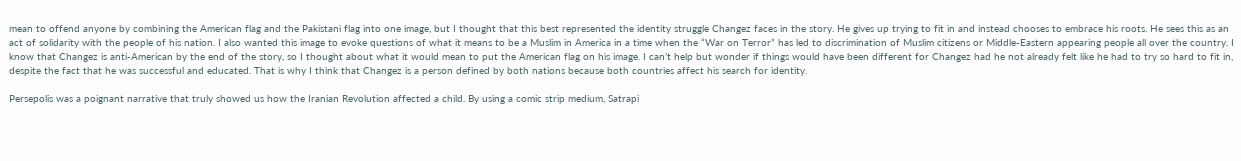mean to offend anyone by combining the American flag and the Pakistani flag into one image, but I thought that this best represented the identity struggle Changez faces in the story. He gives up trying to fit in and instead chooses to embrace his roots. He sees this as an act of solidarity with the people of his nation. I also wanted this image to evoke questions of what it means to be a Muslim in America in a time when the “War on Terror” has led to discrimination of Muslim citizens or Middle-Eastern appearing people all over the country. I know that Changez is anti-American by the end of the story, so I thought about what it would mean to put the American flag on his image. I can’t help but wonder if things would have been different for Changez had he not already felt like he had to try so hard to fit in, despite the fact that he was successful and educated. That is why I think that Changez is a person defined by both nations because both countries affect his search for identity.

Persepolis was a poignant narrative that truly showed us how the Iranian Revolution affected a child. By using a comic strip medium, Satrapi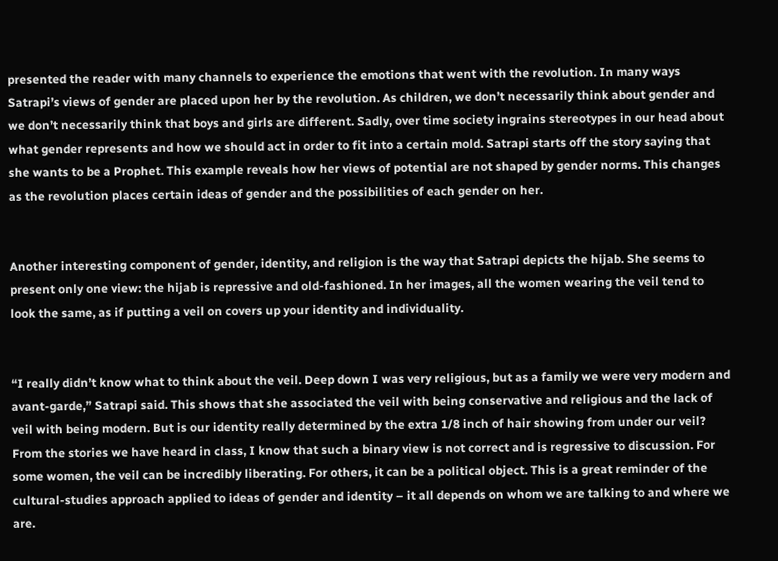presented the reader with many channels to experience the emotions that went with the revolution. In many ways Satrapi’s views of gender are placed upon her by the revolution. As children, we don’t necessarily think about gender and we don’t necessarily think that boys and girls are different. Sadly, over time society ingrains stereotypes in our head about what gender represents and how we should act in order to fit into a certain mold. Satrapi starts off the story saying that she wants to be a Prophet. This example reveals how her views of potential are not shaped by gender norms. This changes as the revolution places certain ideas of gender and the possibilities of each gender on her.


Another interesting component of gender, identity, and religion is the way that Satrapi depicts the hijab. She seems to present only one view: the hijab is repressive and old-fashioned. In her images, all the women wearing the veil tend to look the same, as if putting a veil on covers up your identity and individuality.


“I really didn’t know what to think about the veil. Deep down I was very religious, but as a family we were very modern and avant-garde,” Satrapi said. This shows that she associated the veil with being conservative and religious and the lack of veil with being modern. But is our identity really determined by the extra 1/8 inch of hair showing from under our veil? From the stories we have heard in class, I know that such a binary view is not correct and is regressive to discussion. For some women, the veil can be incredibly liberating. For others, it can be a political object. This is a great reminder of the cultural-studies approach applied to ideas of gender and identity – it all depends on whom we are talking to and where we are.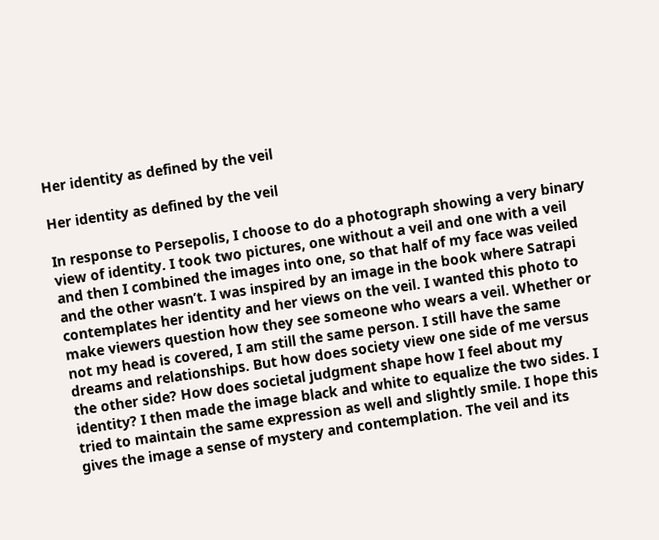Her identity as defined by the veil

Her identity as defined by the veil

In response to Persepolis, I choose to do a photograph showing a very binary view of identity. I took two pictures, one without a veil and one with a veil and then I combined the images into one, so that half of my face was veiled and the other wasn’t. I was inspired by an image in the book where Satrapi contemplates her identity and her views on the veil. I wanted this photo to make viewers question how they see someone who wears a veil. Whether or not my head is covered, I am still the same person. I still have the same dreams and relationships. But how does society view one side of me versus the other side? How does societal judgment shape how I feel about my identity? I then made the image black and white to equalize the two sides. I tried to maintain the same expression as well and slightly smile. I hope this gives the image a sense of mystery and contemplation. The veil and its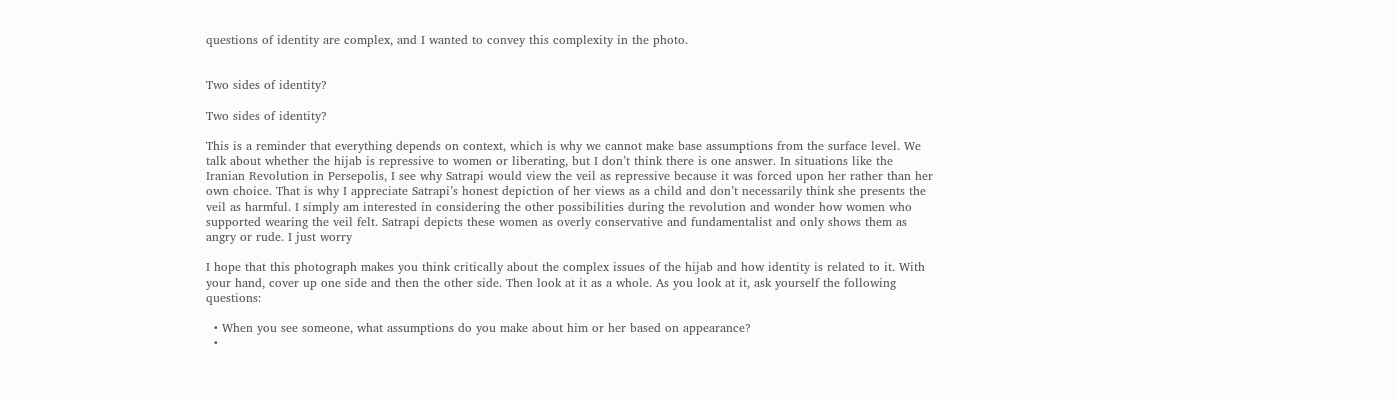questions of identity are complex, and I wanted to convey this complexity in the photo.


Two sides of identity?

Two sides of identity?

This is a reminder that everything depends on context, which is why we cannot make base assumptions from the surface level. We talk about whether the hijab is repressive to women or liberating, but I don’t think there is one answer. In situations like the Iranian Revolution in Persepolis, I see why Satrapi would view the veil as repressive because it was forced upon her rather than her own choice. That is why I appreciate Satrapi’s honest depiction of her views as a child and don’t necessarily think she presents the veil as harmful. I simply am interested in considering the other possibilities during the revolution and wonder how women who supported wearing the veil felt. Satrapi depicts these women as overly conservative and fundamentalist and only shows them as angry or rude. I just worry

I hope that this photograph makes you think critically about the complex issues of the hijab and how identity is related to it. With your hand, cover up one side and then the other side. Then look at it as a whole. As you look at it, ask yourself the following questions:

  • When you see someone, what assumptions do you make about him or her based on appearance?
  •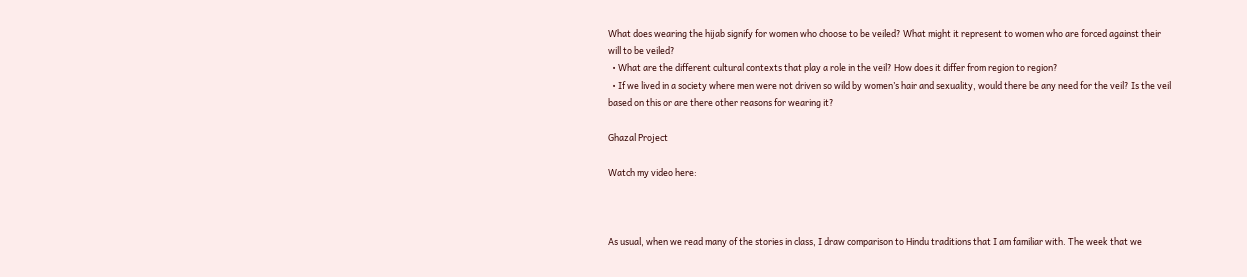What does wearing the hijab signify for women who choose to be veiled? What might it represent to women who are forced against their will to be veiled?
  • What are the different cultural contexts that play a role in the veil? How does it differ from region to region?
  • If we lived in a society where men were not driven so wild by women’s hair and sexuality, would there be any need for the veil? Is the veil based on this or are there other reasons for wearing it?

Ghazal Project

Watch my video here:



As usual, when we read many of the stories in class, I draw comparison to Hindu traditions that I am familiar with. The week that we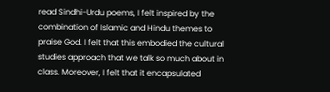read Sindhi-Urdu poems, I felt inspired by the combination of Islamic and Hindu themes to praise God. I felt that this embodied the cultural studies approach that we talk so much about in class. Moreover, I felt that it encapsulated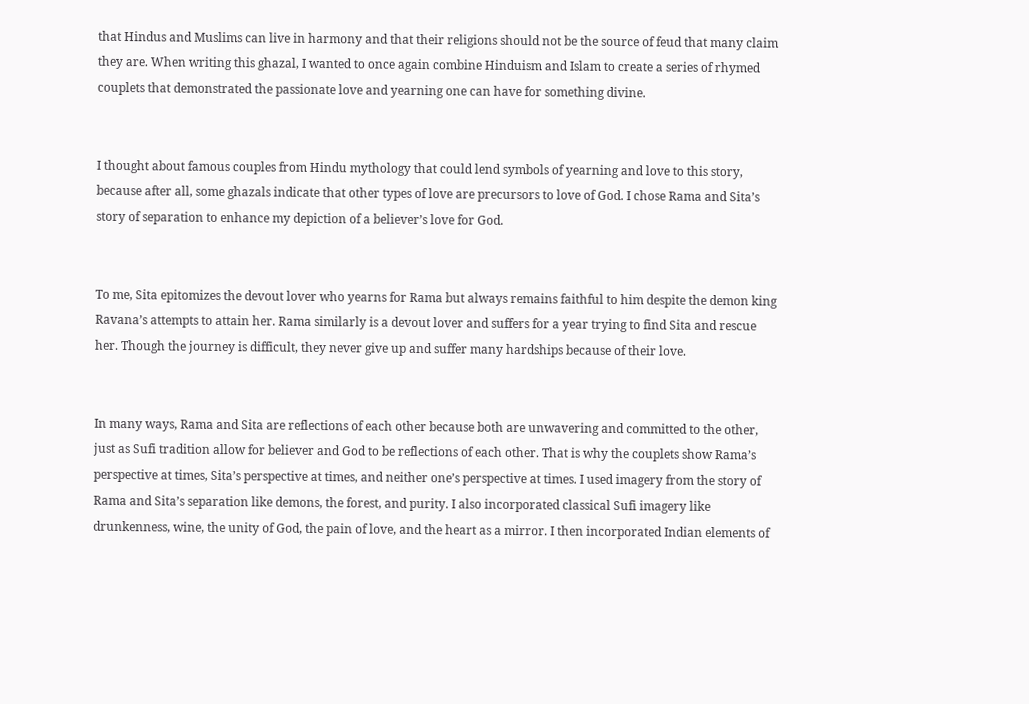that Hindus and Muslims can live in harmony and that their religions should not be the source of feud that many claim they are. When writing this ghazal, I wanted to once again combine Hinduism and Islam to create a series of rhymed couplets that demonstrated the passionate love and yearning one can have for something divine.


I thought about famous couples from Hindu mythology that could lend symbols of yearning and love to this story, because after all, some ghazals indicate that other types of love are precursors to love of God. I chose Rama and Sita’s story of separation to enhance my depiction of a believer’s love for God.


To me, Sita epitomizes the devout lover who yearns for Rama but always remains faithful to him despite the demon king Ravana’s attempts to attain her. Rama similarly is a devout lover and suffers for a year trying to find Sita and rescue her. Though the journey is difficult, they never give up and suffer many hardships because of their love.


In many ways, Rama and Sita are reflections of each other because both are unwavering and committed to the other, just as Sufi tradition allow for believer and God to be reflections of each other. That is why the couplets show Rama’s perspective at times, Sita’s perspective at times, and neither one’s perspective at times. I used imagery from the story of Rama and Sita’s separation like demons, the forest, and purity. I also incorporated classical Sufi imagery like drunkenness, wine, the unity of God, the pain of love, and the heart as a mirror. I then incorporated Indian elements of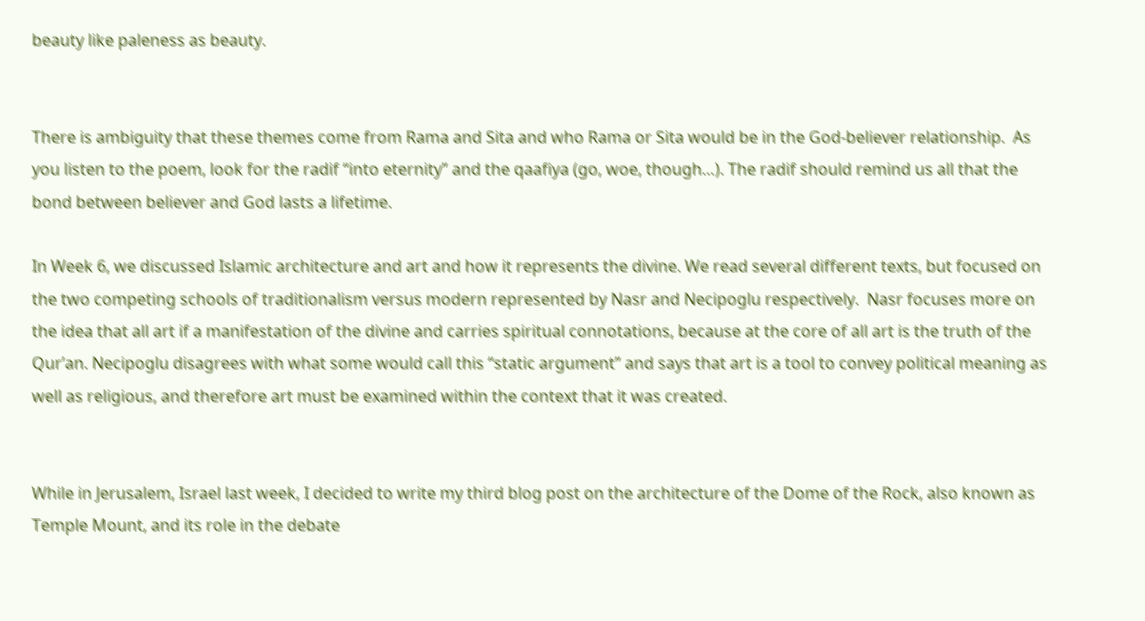beauty like paleness as beauty.


There is ambiguity that these themes come from Rama and Sita and who Rama or Sita would be in the God-believer relationship.  As you listen to the poem, look for the radif “into eternity” and the qaafiya (go, woe, though…). The radif should remind us all that the bond between believer and God lasts a lifetime.

In Week 6, we discussed Islamic architecture and art and how it represents the divine. We read several different texts, but focused on the two competing schools of traditionalism versus modern represented by Nasr and Necipoglu respectively.  Nasr focuses more on the idea that all art if a manifestation of the divine and carries spiritual connotations, because at the core of all art is the truth of the Qur’an. Necipoglu disagrees with what some would call this “static argument” and says that art is a tool to convey political meaning as well as religious, and therefore art must be examined within the context that it was created.


While in Jerusalem, Israel last week, I decided to write my third blog post on the architecture of the Dome of the Rock, also known as Temple Mount, and its role in the debate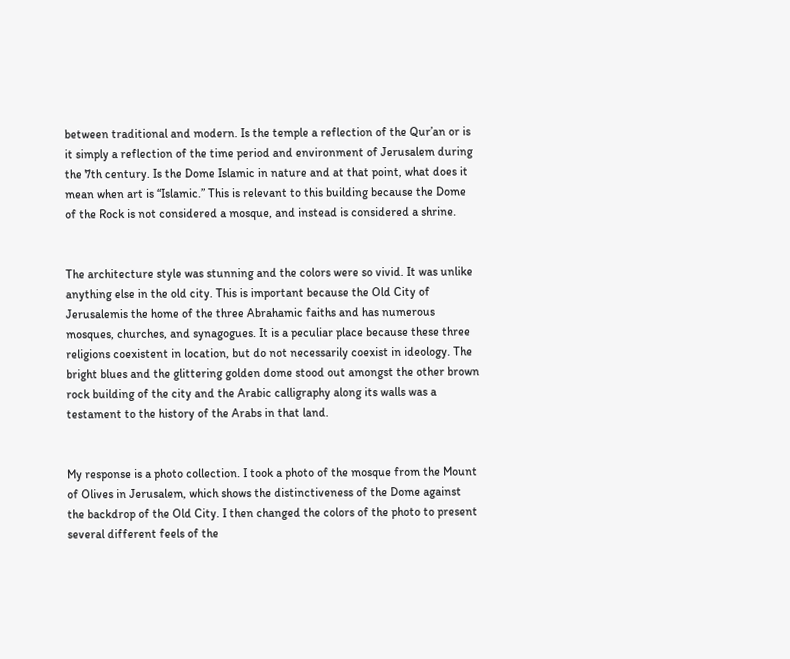between traditional and modern. Is the temple a reflection of the Qur’an or is it simply a reflection of the time period and environment of Jerusalem during the 7th century. Is the Dome Islamic in nature and at that point, what does it mean when art is “Islamic.” This is relevant to this building because the Dome of the Rock is not considered a mosque, and instead is considered a shrine.


The architecture style was stunning and the colors were so vivid. It was unlike anything else in the old city. This is important because the Old City of Jerusalemis the home of the three Abrahamic faiths and has numerous mosques, churches, and synagogues. It is a peculiar place because these three religions coexistent in location, but do not necessarily coexist in ideology. The bright blues and the glittering golden dome stood out amongst the other brown rock building of the city and the Arabic calligraphy along its walls was a testament to the history of the Arabs in that land.


My response is a photo collection. I took a photo of the mosque from the Mount of Olives in Jerusalem, which shows the distinctiveness of the Dome against the backdrop of the Old City. I then changed the colors of the photo to present several different feels of the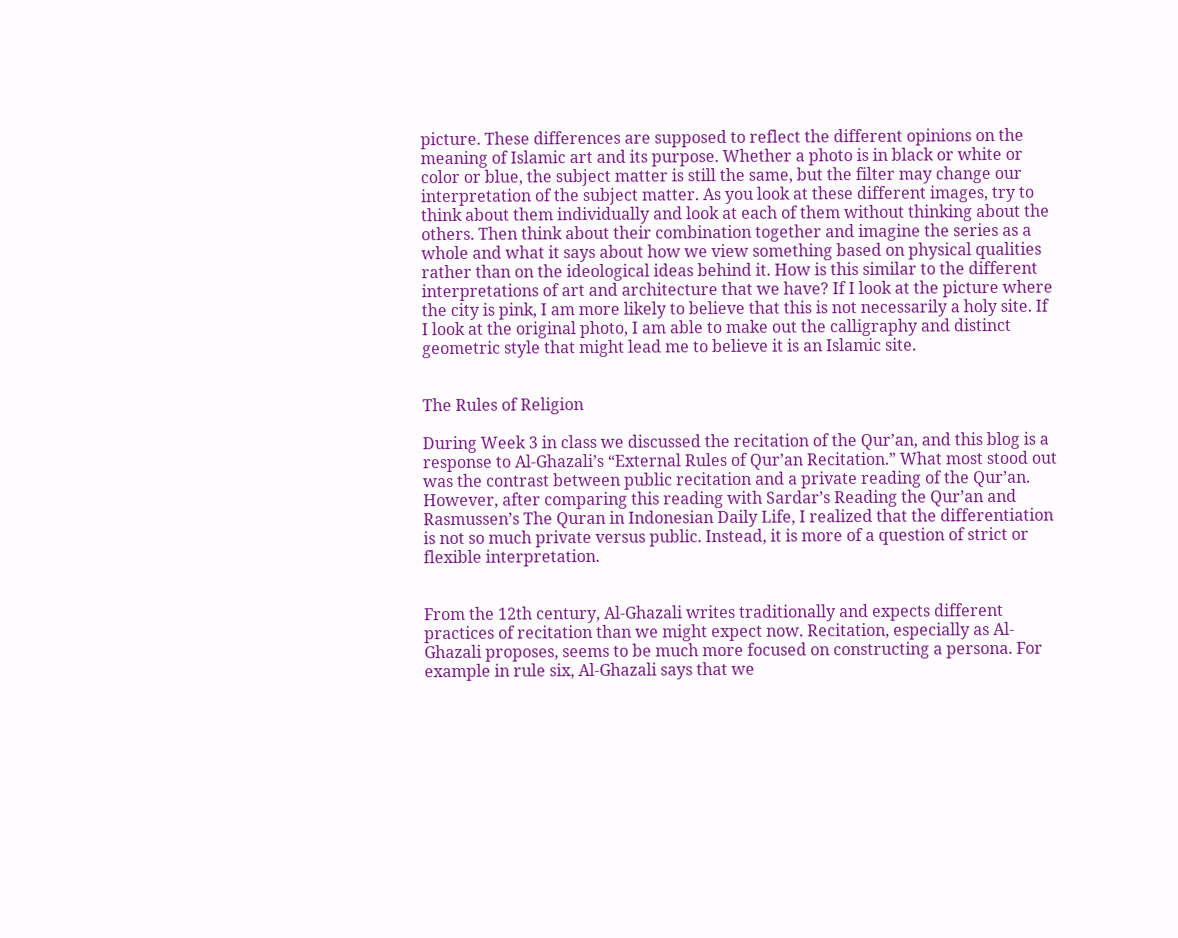picture. These differences are supposed to reflect the different opinions on the meaning of Islamic art and its purpose. Whether a photo is in black or white or color or blue, the subject matter is still the same, but the filter may change our interpretation of the subject matter. As you look at these different images, try to think about them individually and look at each of them without thinking about the others. Then think about their combination together and imagine the series as a whole and what it says about how we view something based on physical qualities rather than on the ideological ideas behind it. How is this similar to the different interpretations of art and architecture that we have? If I look at the picture where the city is pink, I am more likely to believe that this is not necessarily a holy site. If I look at the original photo, I am able to make out the calligraphy and distinct geometric style that might lead me to believe it is an Islamic site.


The Rules of Religion

During Week 3 in class we discussed the recitation of the Qur’an, and this blog is a response to Al-Ghazali’s “External Rules of Qur’an Recitation.” What most stood out was the contrast between public recitation and a private reading of the Qur’an. However, after comparing this reading with Sardar’s Reading the Qur’an and Rasmussen’s The Quran in Indonesian Daily Life, I realized that the differentiation is not so much private versus public. Instead, it is more of a question of strict or flexible interpretation.


From the 12th century, Al-Ghazali writes traditionally and expects different practices of recitation than we might expect now. Recitation, especially as Al-Ghazali proposes, seems to be much more focused on constructing a persona. For example in rule six, Al-Ghazali says that we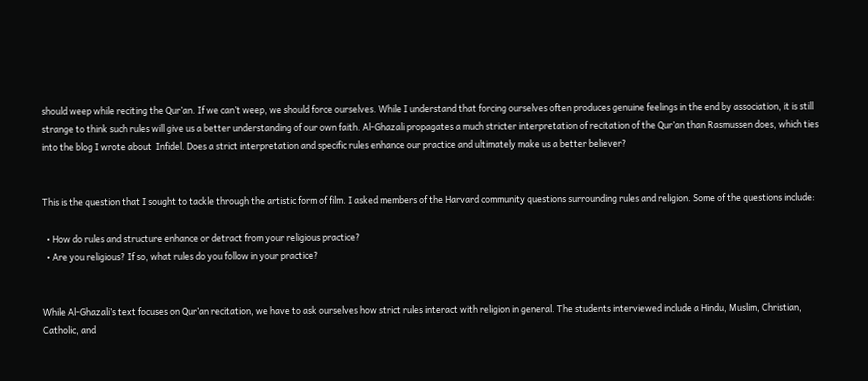should weep while reciting the Qur’an. If we can’t weep, we should force ourselves. While I understand that forcing ourselves often produces genuine feelings in the end by association, it is still strange to think such rules will give us a better understanding of our own faith. Al-Ghazali propagates a much stricter interpretation of recitation of the Qur’an than Rasmussen does, which ties into the blog I wrote about  Infidel. Does a strict interpretation and specific rules enhance our practice and ultimately make us a better believer?


This is the question that I sought to tackle through the artistic form of film. I asked members of the Harvard community questions surrounding rules and religion. Some of the questions include:

  • How do rules and structure enhance or detract from your religious practice?
  • Are you religious? If so, what rules do you follow in your practice?


While Al-Ghazali’s text focuses on Qur’an recitation, we have to ask ourselves how strict rules interact with religion in general. The students interviewed include a Hindu, Muslim, Christian, Catholic, and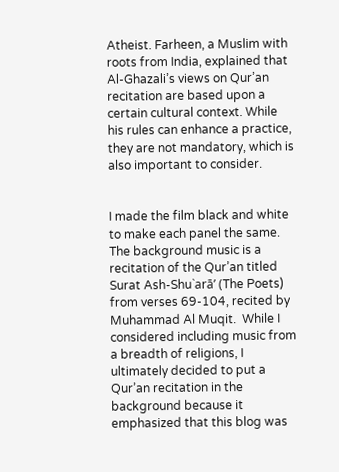Atheist. Farheen, a Muslim with roots from India, explained that Al-Ghazali’s views on Qur’an recitation are based upon a certain cultural context. While his rules can enhance a practice, they are not mandatory, which is also important to consider.


I made the film black and white to make each panel the same. The background music is a recitation of the Qur’an titled Surat Ash-Shu`arā’ (The Poets) from verses 69-104, recited by Muhammad Al Muqit.  While I considered including music from a breadth of religions, I ultimately decided to put a Qur’an recitation in the background because it emphasized that this blog was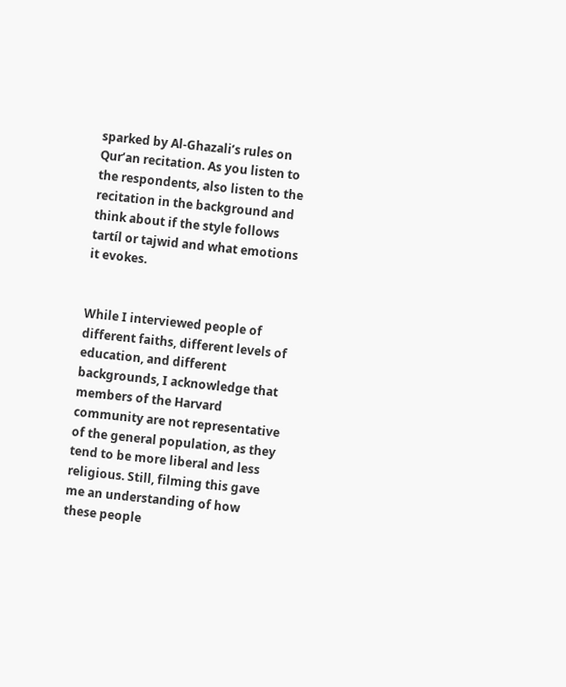sparked by Al-Ghazali’s rules on Qur’an recitation. As you listen to the respondents, also listen to the recitation in the background and think about if the style follows tartíl or tajwid and what emotions it evokes.


While I interviewed people of different faiths, different levels of education, and different backgrounds, I acknowledge that members of the Harvard community are not representative of the general population, as they tend to be more liberal and less religious. Still, filming this gave me an understanding of how these people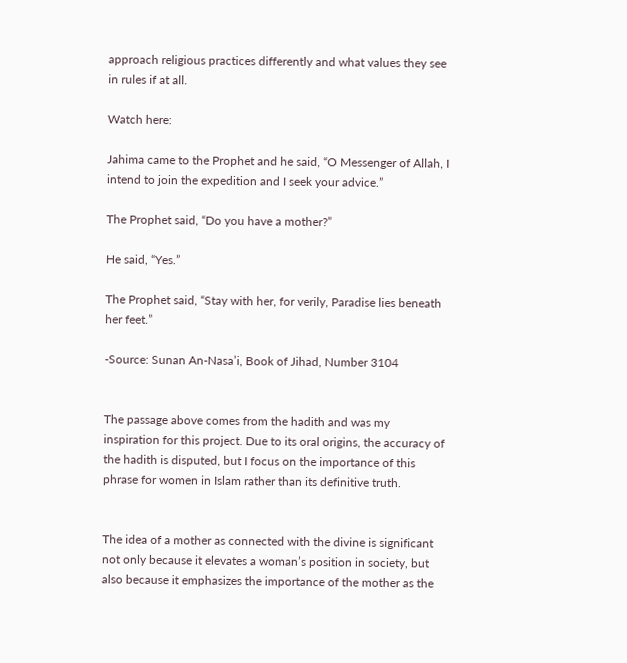approach religious practices differently and what values they see in rules if at all.

Watch here:

Jahima came to the Prophet and he said, “O Messenger of Allah, I intend to join the expedition and I seek your advice.”

The Prophet said, “Do you have a mother?”

He said, “Yes.”

The Prophet said, “Stay with her, for verily, Paradise lies beneath her feet.”

-Source: Sunan An-Nasa’i, Book of Jihad, Number 3104


The passage above comes from the hadith and was my inspiration for this project. Due to its oral origins, the accuracy of the hadith is disputed, but I focus on the importance of this phrase for women in Islam rather than its definitive truth.


The idea of a mother as connected with the divine is significant not only because it elevates a woman’s position in society, but also because it emphasizes the importance of the mother as the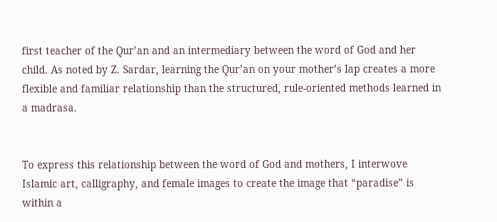first teacher of the Qur’an and an intermediary between the word of God and her child. As noted by Z. Sardar, learning the Qur’an on your mother’s lap creates a more flexible and familiar relationship than the structured, rule-oriented methods learned in a madrasa.


To express this relationship between the word of God and mothers, I interwove Islamic art, calligraphy, and female images to create the image that “paradise” is within a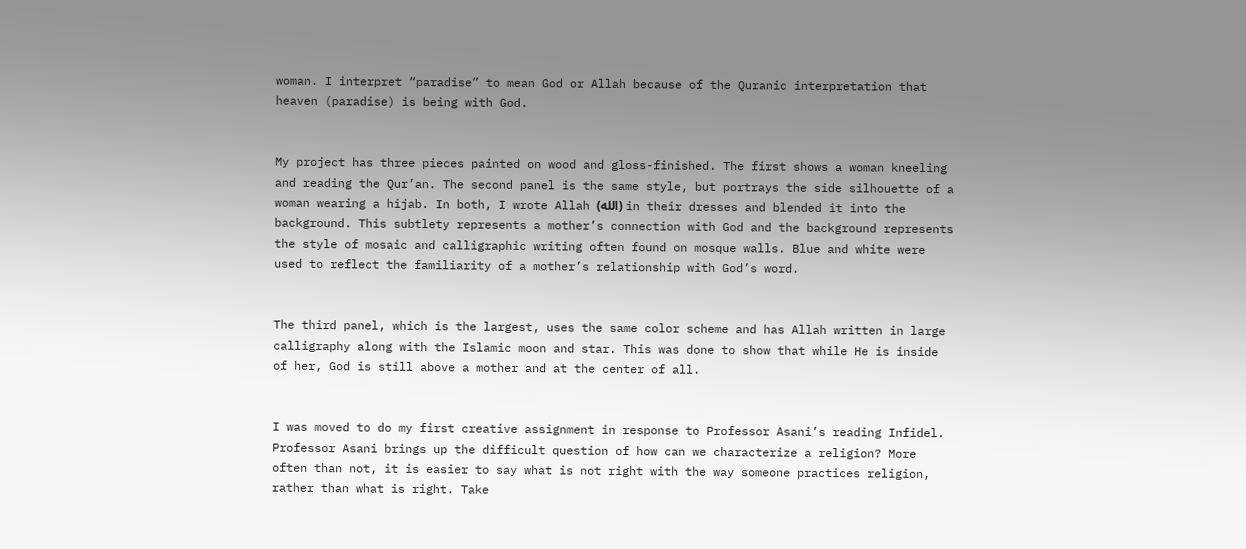woman. I interpret “paradise” to mean God or Allah because of the Quranic interpretation that heaven (paradise) is being with God.


My project has three pieces painted on wood and gloss-finished. The first shows a woman kneeling and reading the Qur’an. The second panel is the same style, but portrays the side silhouette of a woman wearing a hijab. In both, I wrote Allah (الله) in their dresses and blended it into the background. This subtlety represents a mother’s connection with God and the background represents the style of mosaic and calligraphic writing often found on mosque walls. Blue and white were used to reflect the familiarity of a mother’s relationship with God’s word.


The third panel, which is the largest, uses the same color scheme and has Allah written in large calligraphy along with the Islamic moon and star. This was done to show that while He is inside of her, God is still above a mother and at the center of all.


I was moved to do my first creative assignment in response to Professor Asani’s reading Infidel. Professor Asani brings up the difficult question of how can we characterize a religion? More often than not, it is easier to say what is not right with the way someone practices religion, rather than what is right. Take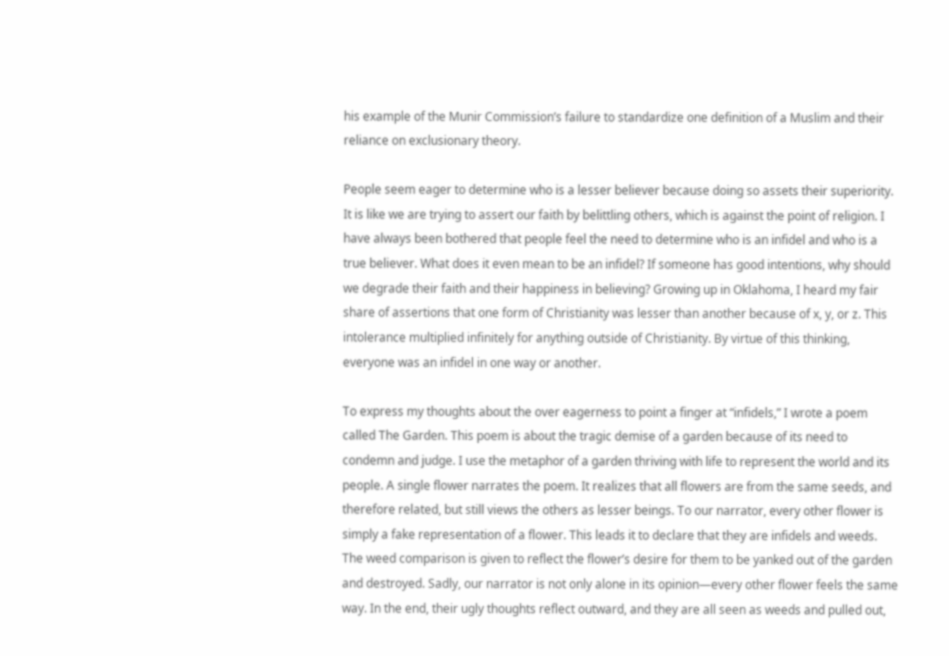his example of the Munir Commission’s failure to standardize one definition of a Muslim and their reliance on exclusionary theory.

People seem eager to determine who is a lesser believer because doing so assets their superiority. It is like we are trying to assert our faith by belittling others, which is against the point of religion. I have always been bothered that people feel the need to determine who is an infidel and who is a true believer. What does it even mean to be an infidel? If someone has good intentions, why should we degrade their faith and their happiness in believing? Growing up in Oklahoma, I heard my fair share of assertions that one form of Christianity was lesser than another because of x, y, or z. This intolerance multiplied infinitely for anything outside of Christianity. By virtue of this thinking, everyone was an infidel in one way or another.

To express my thoughts about the over eagerness to point a finger at “infidels,” I wrote a poem called The Garden. This poem is about the tragic demise of a garden because of its need to condemn and judge. I use the metaphor of a garden thriving with life to represent the world and its people. A single flower narrates the poem. It realizes that all flowers are from the same seeds, and therefore related, but still views the others as lesser beings. To our narrator, every other flower is simply a fake representation of a flower. This leads it to declare that they are infidels and weeds. The weed comparison is given to reflect the flower’s desire for them to be yanked out of the garden and destroyed. Sadly, our narrator is not only alone in its opinion—every other flower feels the same way. In the end, their ugly thoughts reflect outward, and they are all seen as weeds and pulled out,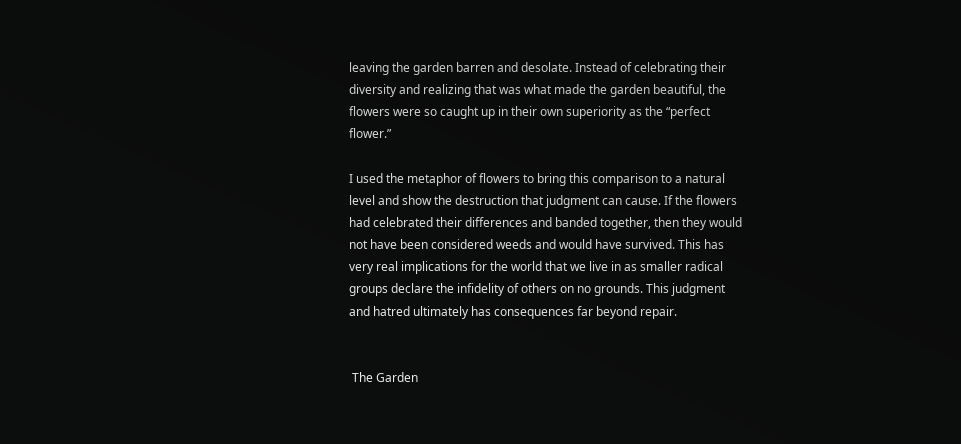leaving the garden barren and desolate. Instead of celebrating their diversity and realizing that was what made the garden beautiful, the flowers were so caught up in their own superiority as the “perfect flower.”

I used the metaphor of flowers to bring this comparison to a natural level and show the destruction that judgment can cause. If the flowers had celebrated their differences and banded together, then they would not have been considered weeds and would have survived. This has very real implications for the world that we live in as smaller radical groups declare the infidelity of others on no grounds. This judgment and hatred ultimately has consequences far beyond repair.


 The Garden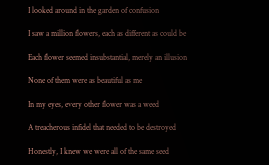I looked around in the garden of confusion

I saw a million flowers, each as different as could be

Each flower seemed insubstantial, merely an illusion

None of them were as beautiful as me

In my eyes, every other flower was a weed

A treacherous infidel that needed to be destroyed

Honestly, I knew we were all of the same seed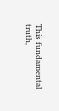This fundamental truth,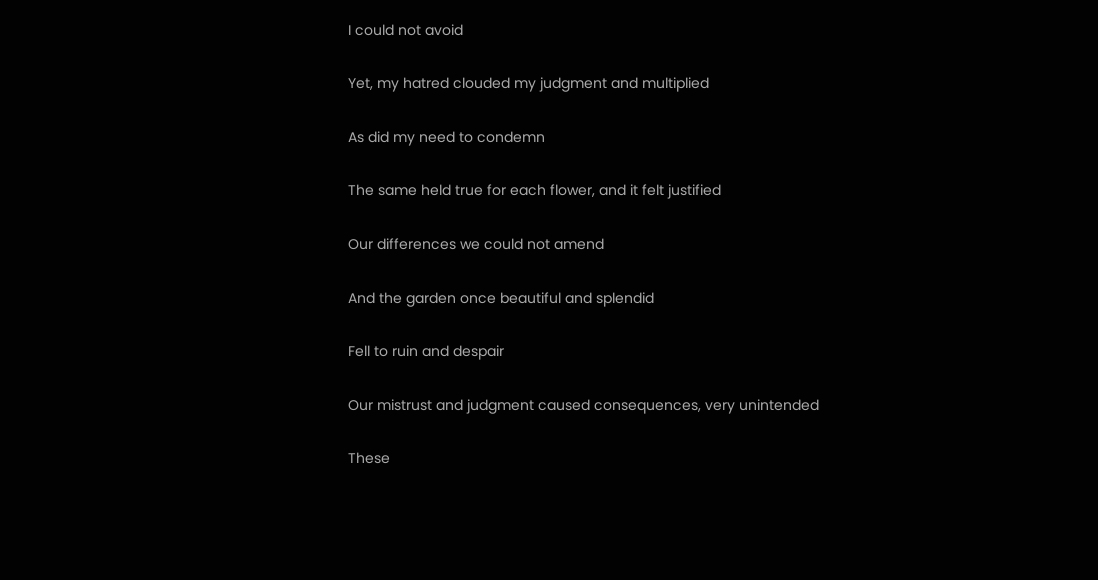I could not avoid

Yet, my hatred clouded my judgment and multiplied

As did my need to condemn

The same held true for each flower, and it felt justified

Our differences we could not amend

And the garden once beautiful and splendid

Fell to ruin and despair

Our mistrust and judgment caused consequences, very unintended

These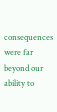consequences were far beyond our ability to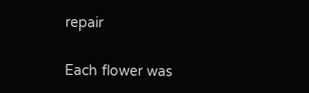repair

Each flower was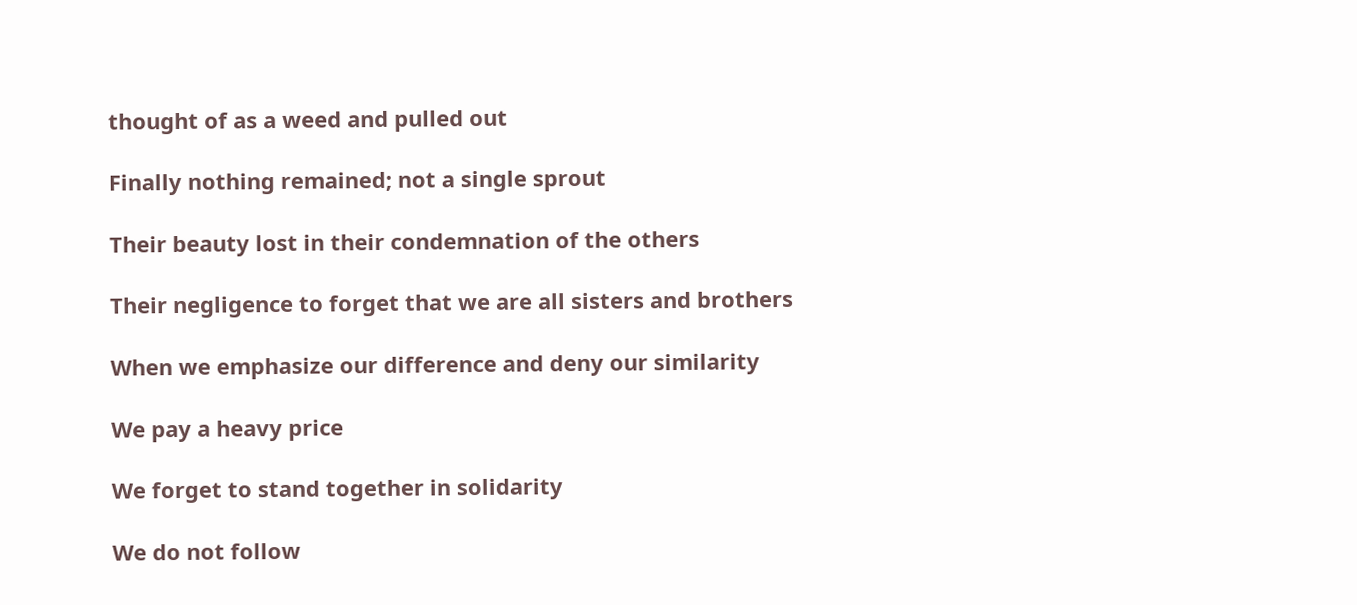thought of as a weed and pulled out

Finally nothing remained; not a single sprout

Their beauty lost in their condemnation of the others

Their negligence to forget that we are all sisters and brothers

When we emphasize our difference and deny our similarity

We pay a heavy price

We forget to stand together in solidarity

We do not follow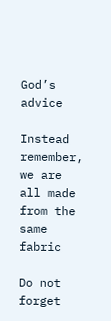God’s advice

Instead remember, we are all made from the same fabric

Do not forget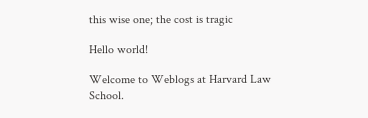this wise one; the cost is tragic

Hello world!

Welcome to Weblogs at Harvard Law School.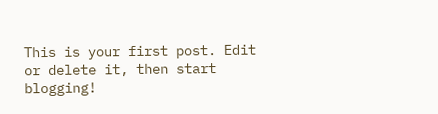This is your first post. Edit or delete it, then start blogging!